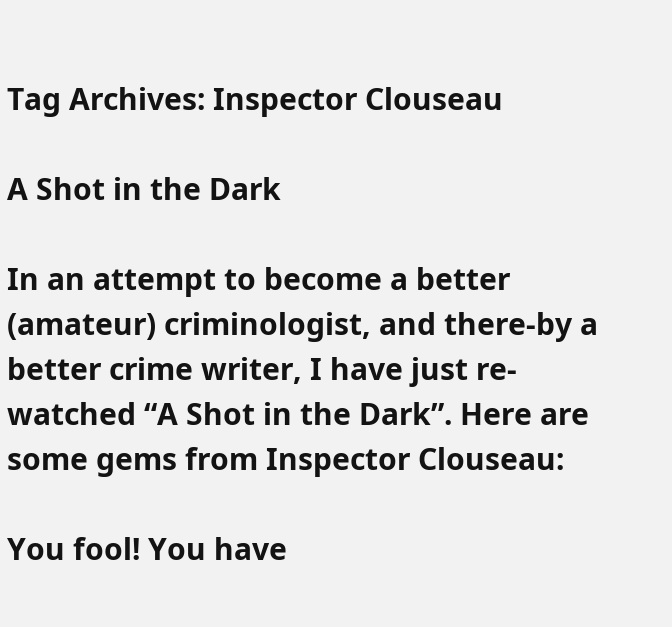Tag Archives: Inspector Clouseau

A Shot in the Dark

In an attempt to become a better (amateur) criminologist, and there-by a better crime writer, I have just re-watched “A Shot in the Dark”. Here are some gems from Inspector Clouseau:

You fool! You have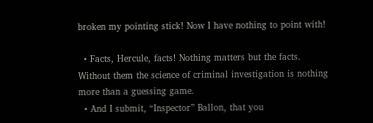broken my pointing stick! Now I have nothing to point with!

  • Facts, Hercule, facts! Nothing matters but the facts. Without them the science of criminal investigation is nothing more than a guessing game.
  • And I submit, “Inspector” Ballon, that you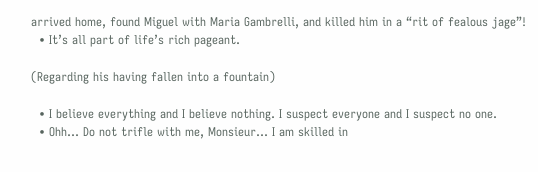arrived home, found Miguel with Maria Gambrelli, and killed him in a “rit of fealous jage”!
  • It’s all part of life’s rich pageant.

(Regarding his having fallen into a fountain)

  • I believe everything and I believe nothing. I suspect everyone and I suspect no one.
  • Ohh… Do not trifle with me, Monsieur… I am skilled in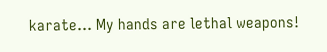karate… My hands are lethal weapons!